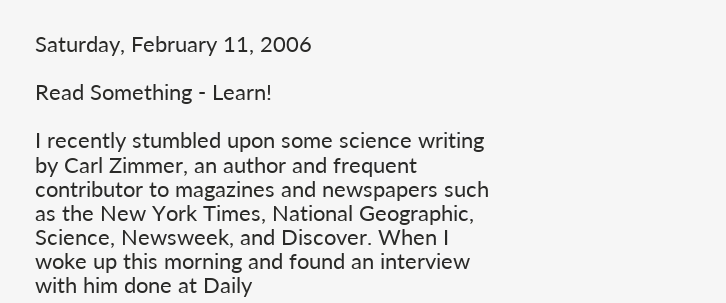Saturday, February 11, 2006

Read Something - Learn!

I recently stumbled upon some science writing by Carl Zimmer, an author and frequent contributor to magazines and newspapers such as the New York Times, National Geographic, Science, Newsweek, and Discover. When I woke up this morning and found an interview with him done at Daily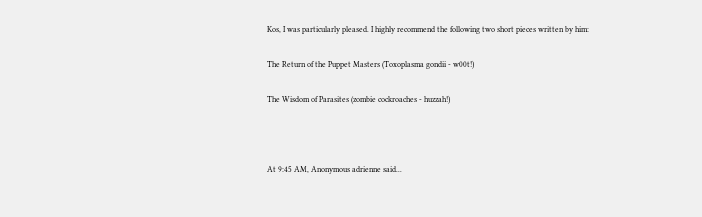Kos, I was particularly pleased. I highly recommend the following two short pieces written by him:

The Return of the Puppet Masters (Toxoplasma gondii - w00t!)

The Wisdom of Parasites (zombie cockroaches - huzzah!)



At 9:45 AM, Anonymous adrienne said...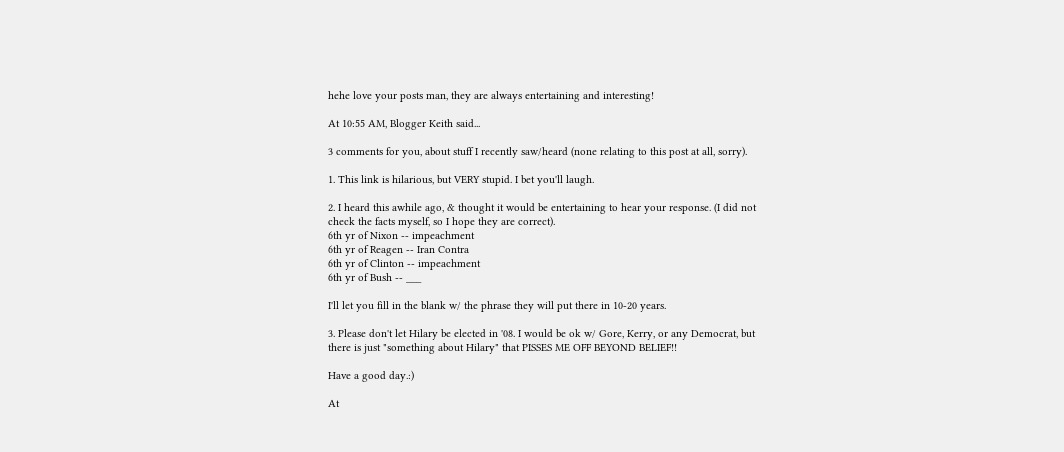hehe love your posts man, they are always entertaining and interesting!

At 10:55 AM, Blogger Keith said...

3 comments for you, about stuff I recently saw/heard (none relating to this post at all, sorry).

1. This link is hilarious, but VERY stupid. I bet you'll laugh.

2. I heard this awhile ago, & thought it would be entertaining to hear your response. (I did not check the facts myself, so I hope they are correct).
6th yr of Nixon -- impeachment
6th yr of Reagen -- Iran Contra
6th yr of Clinton -- impeachment
6th yr of Bush -- ___

I'll let you fill in the blank w/ the phrase they will put there in 10-20 years.

3. Please don't let Hilary be elected in '08. I would be ok w/ Gore, Kerry, or any Democrat, but there is just "something about Hilary" that PISSES ME OFF BEYOND BELIEF!!

Have a good day.:)

At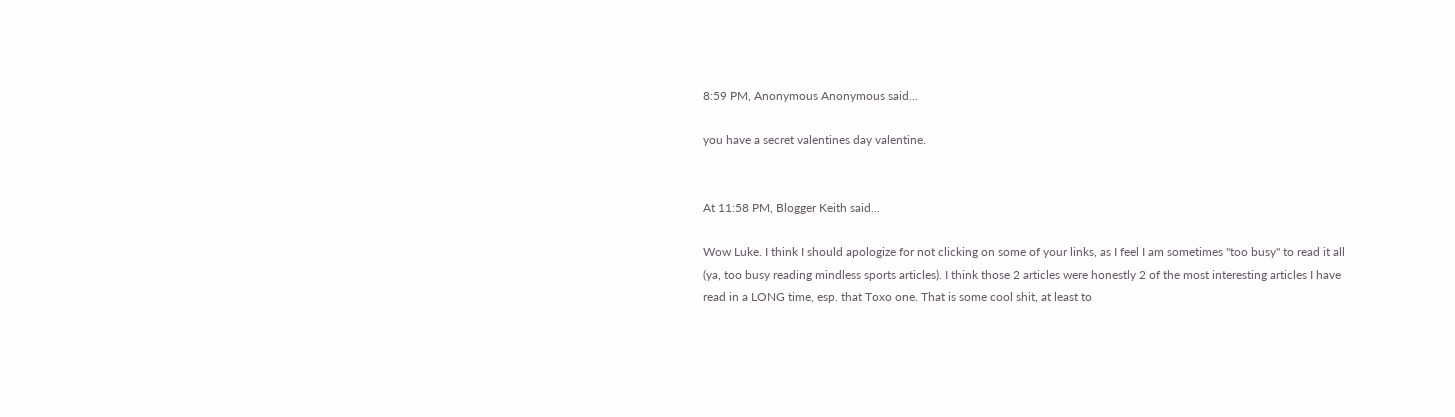8:59 PM, Anonymous Anonymous said...

you have a secret valentines day valentine.


At 11:58 PM, Blogger Keith said...

Wow Luke. I think I should apologize for not clicking on some of your links, as I feel I am sometimes "too busy" to read it all (ya, too busy reading mindless sports articles). I think those 2 articles were honestly 2 of the most interesting articles I have read in a LONG time, esp. that Toxo one. That is some cool shit, at least to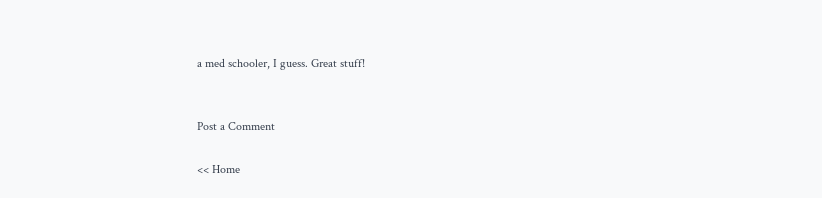a med schooler, I guess. Great stuff!


Post a Comment

<< Home